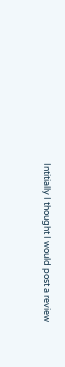Intitially I thought I would post a review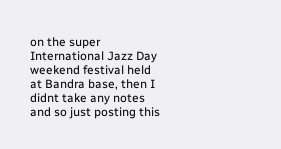on the super International Jazz Day weekend festival held at Bandra base, then I didnt take any notes and so just posting this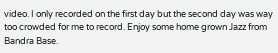video. I only recorded on the first day but the second day was way too crowded for me to record. Enjoy some home grown Jazz from Bandra Base.